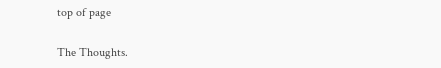top of page

The Thoughts.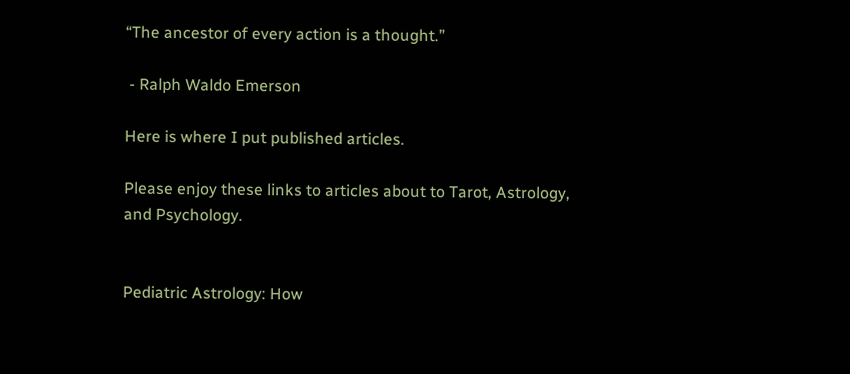“The ancestor of every action is a thought.”

 - Ralph Waldo Emerson

Here is where I put published articles.

Please enjoy these links to articles about to Tarot, Astrology, and Psychology.


Pediatric Astrology: How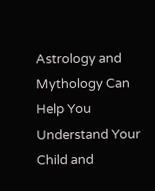Astrology and Mythology Can Help You Understand Your Child and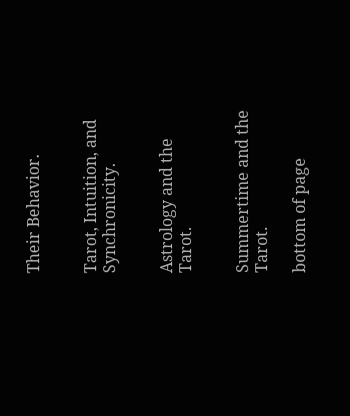Their Behavior.


Tarot, Intuition, and Synchronicity.


Astrology and the Tarot.


Summertime and the Tarot.

bottom of page